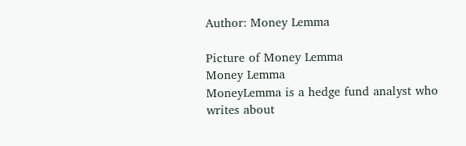Author: Money Lemma

Picture of Money Lemma
Money Lemma
MoneyLemma is a hedge fund analyst who writes about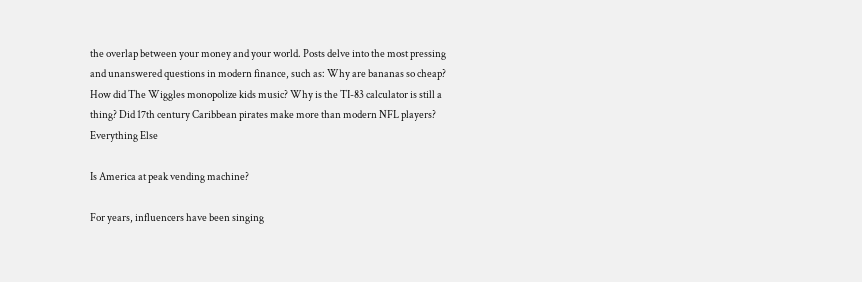the overlap between your money and your world. Posts delve into the most pressing and unanswered questions in modern finance, such as: Why are bananas so cheap? How did The Wiggles monopolize kids music? Why is the TI-83 calculator is still a thing? Did 17th century Caribbean pirates make more than modern NFL players?
Everything Else

Is America at peak vending machine?

For years, influencers have been singing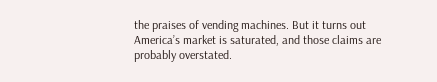the praises of vending machines. But it turns out America’s market is saturated, and those claims are probably overstated.